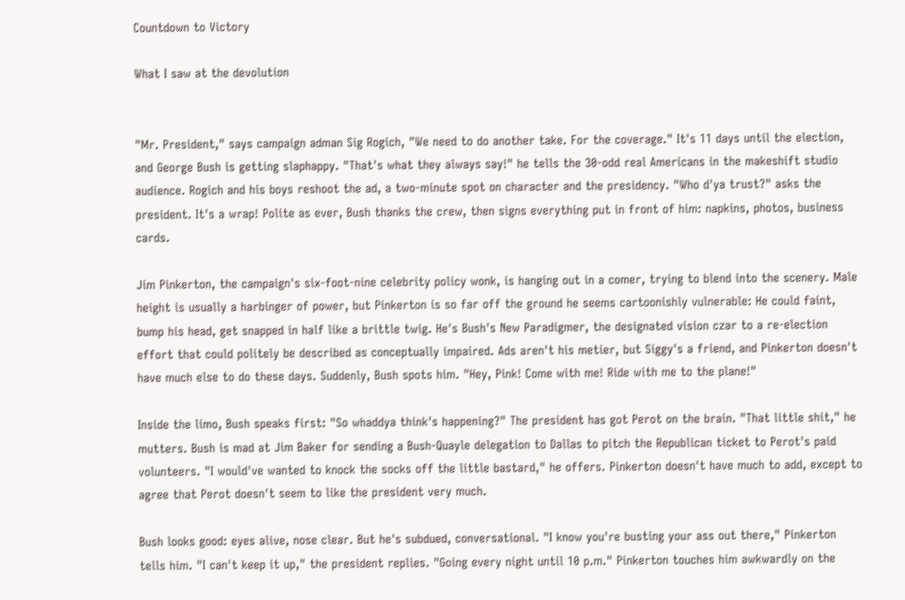Countdown to Victory

What I saw at the devolution


"Mr. President," says campaign adman Sig Rogich, "We need to do another take. For the coverage." It's 11 days until the election, and George Bush is getting slaphappy. "That's what they always say!" he tells the 30-odd real Americans in the makeshift studio audience. Rogich and his boys reshoot the ad, a two-minute spot on character and the presidency. "Who d'ya trust?" asks the president. It's a wrap! Polite as ever, Bush thanks the crew, then signs everything put in front of him: napkins, photos, business cards.

Jim Pinkerton, the campaign's six-foot-nine celebrity policy wonk, is hanging out in a comer, trying to blend into the scenery. Male height is usually a harbinger of power, but Pinkerton is so far off the ground he seems cartoonishly vulnerable: He could faint, bump his head, get snapped in half like a brittle twig. He's Bush's New Paradigmer, the designated vision czar to a re-election effort that could politely be described as conceptually impaired. Ads aren't his metier, but Siggy's a friend, and Pinkerton doesn't have much else to do these days. Suddenly, Bush spots him. "Hey, Pink! Come with me! Ride with me to the plane!"

Inside the limo, Bush speaks first: "So whaddya think's happening?" The president has got Perot on the brain. "That little shit," he mutters. Bush is mad at Jim Baker for sending a Bush-Quayle delegation to Dallas to pitch the Republican ticket to Perot's paid volunteers. "I would've wanted to knock the socks off the little bastard," he offers. Pinkerton doesn't have much to add, except to agree that Perot doesn't seem to like the president very much.

Bush looks good: eyes alive, nose clear. But he's subdued, conversational. "I know you're busting your ass out there," Pinkerton tells him. "I can't keep it up," the president replies. "Going every night until 10 p.m." Pinkerton touches him awkwardly on the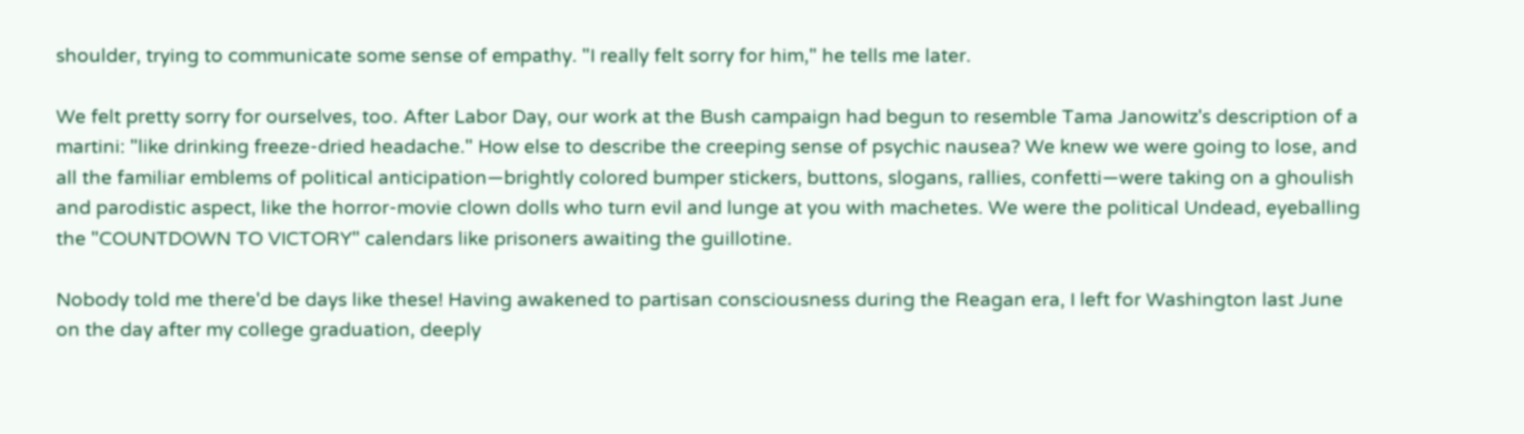shoulder, trying to communicate some sense of empathy. "I really felt sorry for him," he tells me later.

We felt pretty sorry for ourselves, too. After Labor Day, our work at the Bush campaign had begun to resemble Tama Janowitz's description of a martini: "like drinking freeze-dried headache." How else to describe the creeping sense of psychic nausea? We knew we were going to lose, and all the familiar emblems of political anticipation—brightly colored bumper stickers, buttons, slogans, rallies, confetti—were taking on a ghoulish and parodistic aspect, like the horror-movie clown dolls who turn evil and lunge at you with machetes. We were the political Undead, eyeballing the "COUNTDOWN TO VICTORY" calendars like prisoners awaiting the guillotine.

Nobody told me there'd be days like these! Having awakened to partisan consciousness during the Reagan era, I left for Washington last June on the day after my college graduation, deeply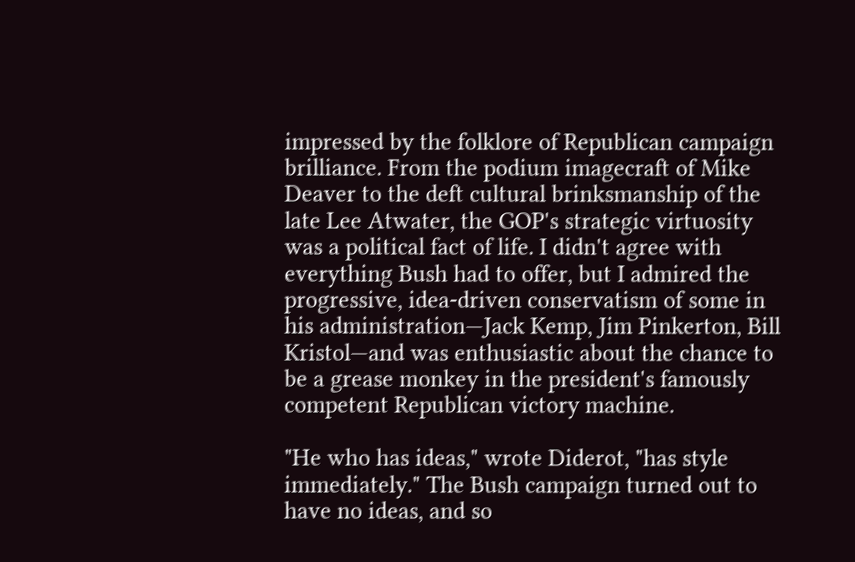impressed by the folklore of Republican campaign brilliance. From the podium imagecraft of Mike Deaver to the deft cultural brinksmanship of the late Lee Atwater, the GOP's strategic virtuosity was a political fact of life. I didn't agree with everything Bush had to offer, but I admired the progressive, idea-driven conservatism of some in his administration—Jack Kemp, Jim Pinkerton, Bill Kristol—and was enthusiastic about the chance to be a grease monkey in the president's famously competent Republican victory machine.

"He who has ideas," wrote Diderot, "has style immediately." The Bush campaign turned out to have no ideas, and so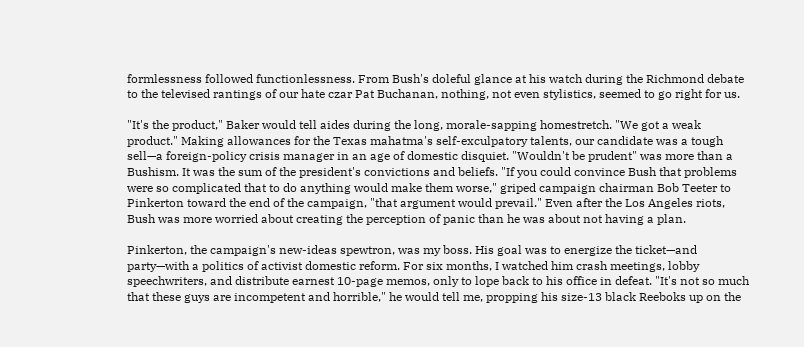formlessness followed functionlessness. From Bush's doleful glance at his watch during the Richmond debate to the televised rantings of our hate czar Pat Buchanan, nothing, not even stylistics, seemed to go right for us.

"It's the product," Baker would tell aides during the long, morale-sapping homestretch. "We got a weak product." Making allowances for the Texas mahatma's self-exculpatory talents, our candidate was a tough sell—a foreign-policy crisis manager in an age of domestic disquiet. "Wouldn't be prudent" was more than a Bushism. It was the sum of the president's convictions and beliefs. "If you could convince Bush that problems were so complicated that to do anything would make them worse," griped campaign chairman Bob Teeter to Pinkerton toward the end of the campaign, "that argument would prevail." Even after the Los Angeles riots, Bush was more worried about creating the perception of panic than he was about not having a plan.

Pinkerton, the campaign's new-ideas spewtron, was my boss. His goal was to energize the ticket—and party—with a politics of activist domestic reform. For six months, I watched him crash meetings, lobby speechwriters, and distribute earnest 10-page memos, only to lope back to his office in defeat. "It's not so much that these guys are incompetent and horrible," he would tell me, propping his size-13 black Reeboks up on the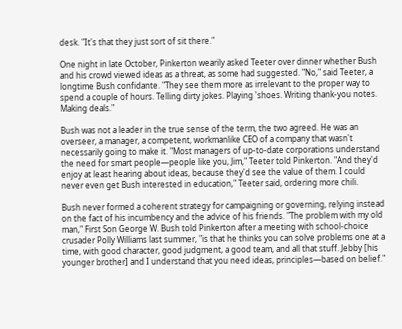desk. "It's that they just sort of sit there."

One night in late October, Pinkerton wearily asked Teeter over dinner whether Bush and his crowd viewed ideas as a threat, as some had suggested. "No," said Teeter, a longtime Bush confidante. "They see them more as irrelevant to the proper way to spend a couple of hours. Telling dirty jokes. Playing 'shoes. Writing thank-you notes. Making deals."

Bush was not a leader in the true sense of the term, the two agreed. He was an overseer, a manager, a competent, workmanlike CEO of a company that wasn't necessarily going to make it. "Most managers of up-to-date corporations understand the need for smart people—people like you, Jim," Teeter told Pinkerton. "And they'd enjoy at least hearing about ideas, because they'd see the value of them. I could never even get Bush interested in education," Teeter said, ordering more chili.

Bush never formed a coherent strategy for campaigning or governing, relying instead on the fact of his incumbency and the advice of his friends. "The problem with my old man," First Son George W. Bush told Pinkerton after a meeting with school-choice crusader Polly Williams last summer, "is that he thinks you can solve problems one at a time, with good character, good judgment, a good team, and all that stuff. Jebby [his younger brother] and I understand that you need ideas, principles—based on belief."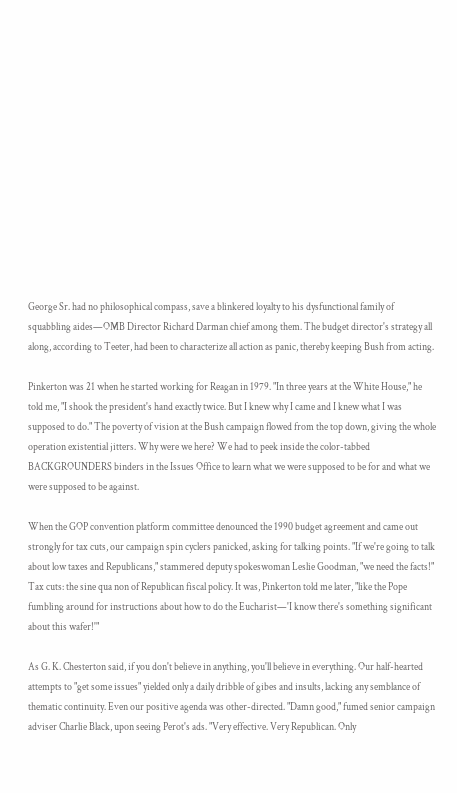George Sr. had no philosophical compass, save a blinkered loyalty to his dysfunctional family of squabbling aides—OMB Director Richard Darman chief among them. The budget director's strategy all along, according to Teeter, had been to characterize all action as panic, thereby keeping Bush from acting.

Pinkerton was 21 when he started working for Reagan in 1979. "In three years at the White House," he told me, "I shook the president's hand exactly twice. But I knew why I came and I knew what I was supposed to do." The poverty of vision at the Bush campaign flowed from the top down, giving the whole operation existential jitters. Why were we here? We had to peek inside the color-tabbed BACKGROUNDERS binders in the Issues Office to learn what we were supposed to be for and what we were supposed to be against.

When the GOP convention platform committee denounced the 1990 budget agreement and came out strongly for tax cuts, our campaign spin cyclers panicked, asking for talking points. "If we're going to talk about low taxes and Republicans," stammered deputy spokeswoman Leslie Goodman, "we need the facts!" Tax cuts: the sine qua non of Republican fiscal policy. It was, Pinkerton told me later, "like the Pope fumbling around for instructions about how to do the Eucharist—'I know there's something significant about this wafer!'"

As G. K. Chesterton said, if you don't believe in anything, you'll believe in everything. Our half-hearted attempts to "get some issues" yielded only a daily dribble of gibes and insults, lacking any semblance of thematic continuity. Even our positive agenda was other-directed. "Damn good," fumed senior campaign adviser Charlie Black, upon seeing Perot's ads. "Very effective. Very Republican. Only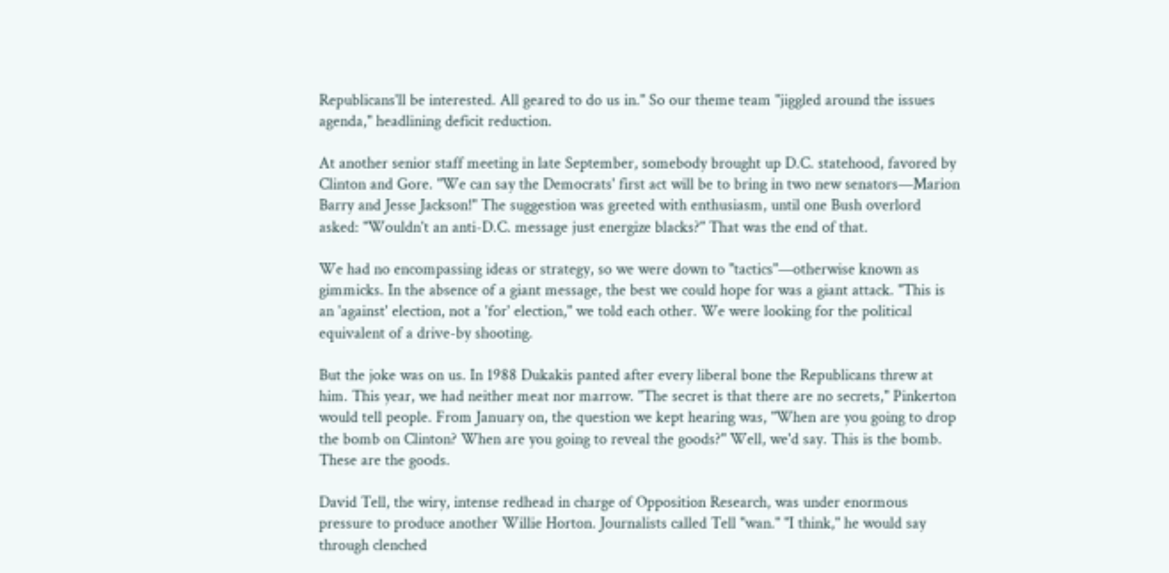Republicans'll be interested. All geared to do us in." So our theme team "jiggled around the issues agenda," headlining deficit reduction.

At another senior staff meeting in late September, somebody brought up D.C. statehood, favored by Clinton and Gore. "We can say the Democrats' first act will be to bring in two new senators—Marion Barry and Jesse Jackson!" The suggestion was greeted with enthusiasm, until one Bush overlord asked: "Wouldn't an anti-D.C. message just energize blacks?" That was the end of that.

We had no encompassing ideas or strategy, so we were down to "tactics"—otherwise known as gimmicks. In the absence of a giant message, the best we could hope for was a giant attack. "This is an 'against' election, not a 'for' election," we told each other. We were looking for the political equivalent of a drive-by shooting.

But the joke was on us. In 1988 Dukakis panted after every liberal bone the Republicans threw at him. This year, we had neither meat nor marrow. "The secret is that there are no secrets," Pinkerton would tell people. From January on, the question we kept hearing was, "When are you going to drop the bomb on Clinton? When are you going to reveal the goods?" Well, we'd say. This is the bomb. These are the goods.

David Tell, the wiry, intense redhead in charge of Opposition Research, was under enormous pressure to produce another Willie Horton. Journalists called Tell "wan." "I think," he would say through clenched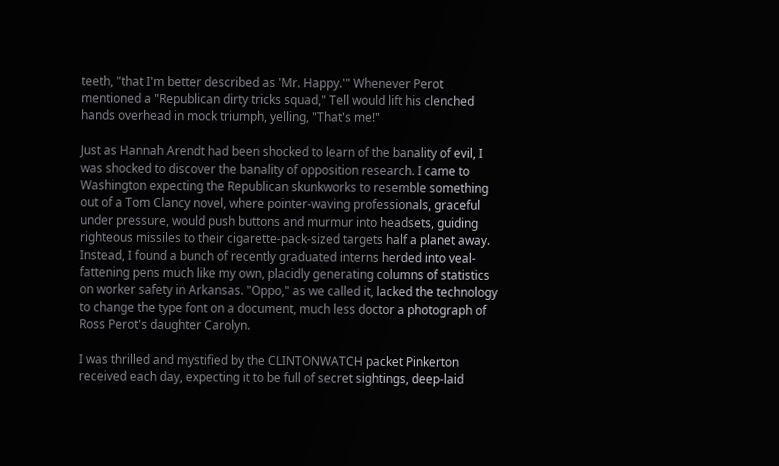teeth, "that I'm better described as 'Mr. Happy.'" Whenever Perot mentioned a "Republican dirty tricks squad," Tell would lift his clenched hands overhead in mock triumph, yelling, "That's me!"

Just as Hannah Arendt had been shocked to learn of the banality of evil, I was shocked to discover the banality of opposition research. I came to Washington expecting the Republican skunkworks to resemble something out of a Tom Clancy novel, where pointer-waving professionals, graceful under pressure, would push buttons and murmur into headsets, guiding righteous missiles to their cigarette-pack-sized targets half a planet away. Instead, I found a bunch of recently graduated interns herded into veal-fattening pens much like my own, placidly generating columns of statistics on worker safety in Arkansas. "Oppo," as we called it, lacked the technology to change the type font on a document, much less doctor a photograph of Ross Perot's daughter Carolyn.

I was thrilled and mystified by the CLINTONWATCH packet Pinkerton received each day, expecting it to be full of secret sightings, deep-laid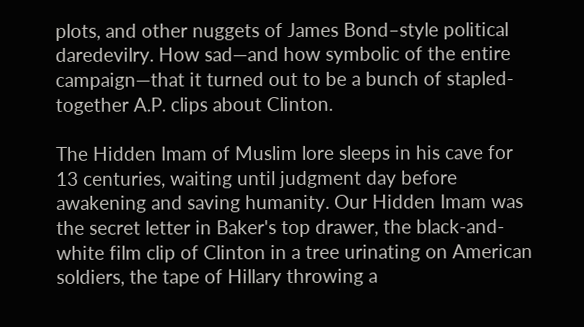plots, and other nuggets of James Bond–style political daredevilry. How sad—and how symbolic of the entire campaign—that it turned out to be a bunch of stapled-together A.P. clips about Clinton.

The Hidden Imam of Muslim lore sleeps in his cave for 13 centuries, waiting until judgment day before awakening and saving humanity. Our Hidden Imam was the secret letter in Baker's top drawer, the black-and-white film clip of Clinton in a tree urinating on American soldiers, the tape of Hillary throwing a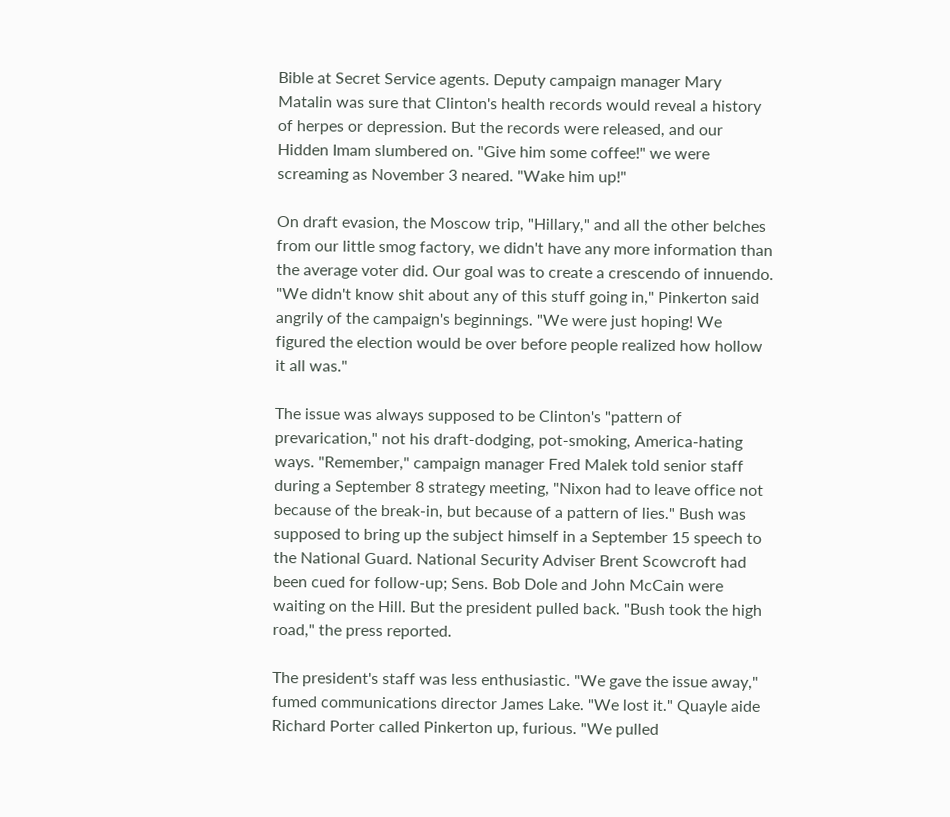Bible at Secret Service agents. Deputy campaign manager Mary Matalin was sure that Clinton's health records would reveal a history of herpes or depression. But the records were released, and our Hidden Imam slumbered on. "Give him some coffee!" we were screaming as November 3 neared. "Wake him up!"

On draft evasion, the Moscow trip, "Hillary," and all the other belches from our little smog factory, we didn't have any more information than the average voter did. Our goal was to create a crescendo of innuendo. "We didn't know shit about any of this stuff going in," Pinkerton said angrily of the campaign's beginnings. "We were just hoping! We figured the election would be over before people realized how hollow it all was."

The issue was always supposed to be Clinton's "pattern of prevarication," not his draft-dodging, pot-smoking, America-hating ways. "Remember," campaign manager Fred Malek told senior staff during a September 8 strategy meeting, "Nixon had to leave office not because of the break-in, but because of a pattern of lies." Bush was supposed to bring up the subject himself in a September 15 speech to the National Guard. National Security Adviser Brent Scowcroft had been cued for follow-up; Sens. Bob Dole and John McCain were waiting on the Hill. But the president pulled back. "Bush took the high road," the press reported.

The president's staff was less enthusiastic. "We gave the issue away," fumed communications director James Lake. "We lost it." Quayle aide Richard Porter called Pinkerton up, furious. "We pulled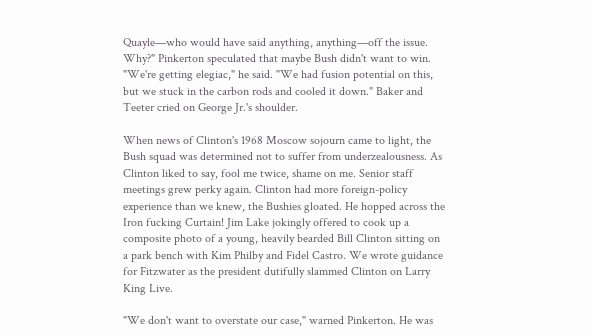Quayle—who would have said anything, anything—off the issue. Why?" Pinkerton speculated that maybe Bush didn't want to win. "We're getting elegiac," he said. "We had fusion potential on this, but we stuck in the carbon rods and cooled it down." Baker and Teeter cried on George Jr.'s shoulder.

When news of Clinton's 1968 Moscow sojourn came to light, the Bush squad was determined not to suffer from underzealousness. As Clinton liked to say, fool me twice, shame on me. Senior staff meetings grew perky again. Clinton had more foreign-policy experience than we knew, the Bushies gloated. He hopped across the Iron fucking Curtain! Jim Lake jokingly offered to cook up a composite photo of a young, heavily bearded Bill Clinton sitting on a park bench with Kim Philby and Fidel Castro. We wrote guidance for Fitzwater as the president dutifully slammed Clinton on Larry King Live.

"We don't want to overstate our case," warned Pinkerton. He was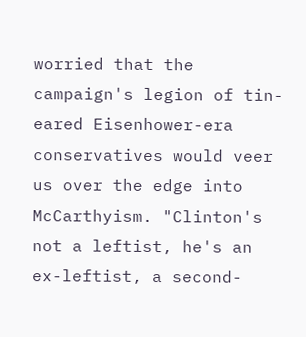worried that the campaign's legion of tin-eared Eisenhower-era conservatives would veer us over the edge into McCarthyism. "Clinton's not a leftist, he's an ex-leftist, a second-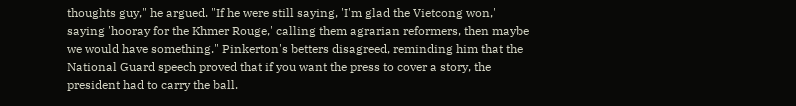thoughts guy," he argued. "If he were still saying, 'I'm glad the Vietcong won,' saying 'hooray for the Khmer Rouge,' calling them agrarian reformers, then maybe we would have something." Pinkerton's betters disagreed, reminding him that the National Guard speech proved that if you want the press to cover a story, the president had to carry the ball.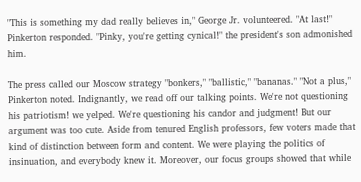"This is something my dad really believes in," George Jr. volunteered. "At last!" Pinkerton responded. "Pinky, you're getting cynical!" the president's son admonished him.

The press called our Moscow strategy "bonkers," "ballistic," "bananas." "Not a plus," Pinkerton noted. Indignantly, we read off our talking points. We're not questioning his patriotism! we yelped. We're questioning his candor and judgment! But our argument was too cute. Aside from tenured English professors, few voters made that kind of distinction between form and content. We were playing the politics of insinuation, and everybody knew it. Moreover, our focus groups showed that while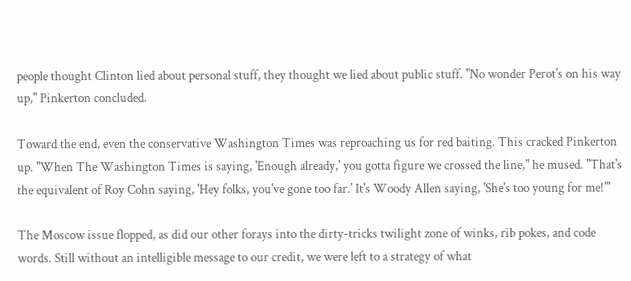people thought Clinton lied about personal stuff, they thought we lied about public stuff. "No wonder Perot's on his way up," Pinkerton concluded.

Toward the end, even the conservative Washington Times was reproaching us for red baiting. This cracked Pinkerton up. "When The Washington Times is saying, 'Enough already,' you gotta figure we crossed the line," he mused. "That's the equivalent of Roy Cohn saying, 'Hey folks, you've gone too far.' It's Woody Allen saying, 'She's too young for me!'"

The Moscow issue flopped, as did our other forays into the dirty-tricks twilight zone of winks, rib pokes, and code words. Still without an intelligible message to our credit, we were left to a strategy of what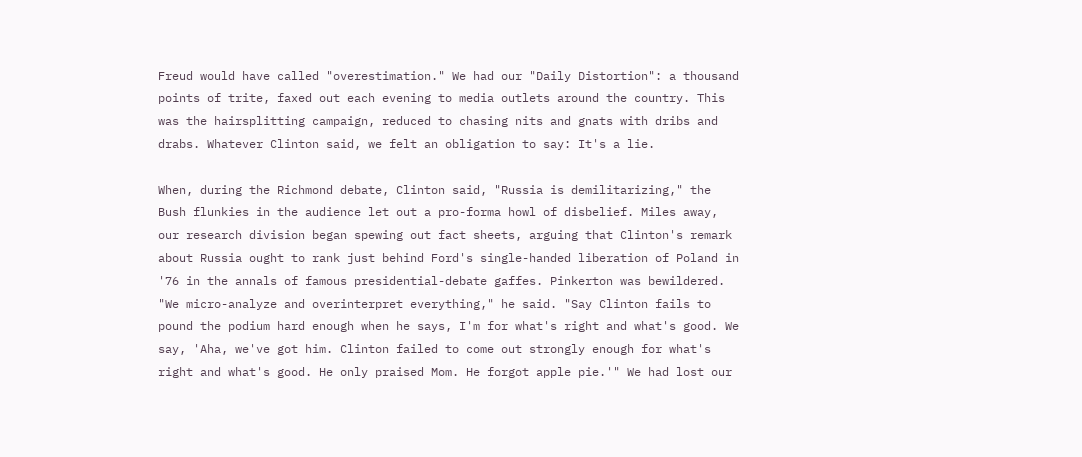Freud would have called "overestimation." We had our "Daily Distortion": a thousand points of trite, faxed out each evening to media outlets around the country. This was the hairsplitting campaign, reduced to chasing nits and gnats with dribs and drabs. Whatever Clinton said, we felt an obligation to say: It's a lie.

When, during the Richmond debate, Clinton said, "Russia is demilitarizing," the Bush flunkies in the audience let out a pro-forma howl of disbelief. Miles away, our research division began spewing out fact sheets, arguing that Clinton's remark about Russia ought to rank just behind Ford's single-handed liberation of Poland in '76 in the annals of famous presidential-debate gaffes. Pinkerton was bewildered. "We micro-analyze and overinterpret everything," he said. "Say Clinton fails to pound the podium hard enough when he says, I'm for what's right and what's good. We say, 'Aha, we've got him. Clinton failed to come out strongly enough for what's right and what's good. He only praised Mom. He forgot apple pie.'" We had lost our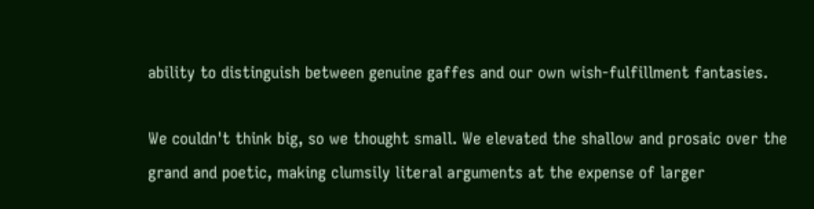ability to distinguish between genuine gaffes and our own wish-fulfillment fantasies.

We couldn't think big, so we thought small. We elevated the shallow and prosaic over the grand and poetic, making clumsily literal arguments at the expense of larger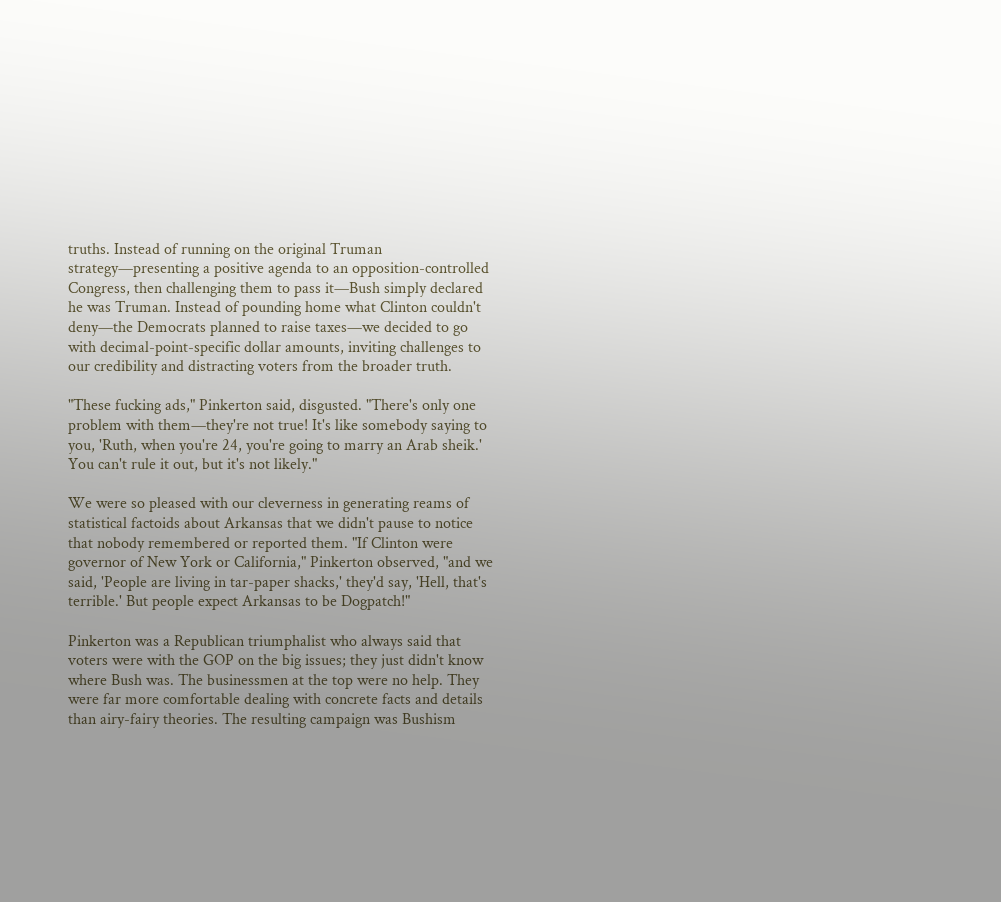truths. Instead of running on the original Truman strategy—presenting a positive agenda to an opposition-controlled Congress, then challenging them to pass it—Bush simply declared he was Truman. Instead of pounding home what Clinton couldn't deny—the Democrats planned to raise taxes—we decided to go with decimal-point-specific dollar amounts, inviting challenges to our credibility and distracting voters from the broader truth.

"These fucking ads," Pinkerton said, disgusted. "There's only one problem with them—they're not true! It's like somebody saying to you, 'Ruth, when you're 24, you're going to marry an Arab sheik.' You can't rule it out, but it's not likely."

We were so pleased with our cleverness in generating reams of statistical factoids about Arkansas that we didn't pause to notice that nobody remembered or reported them. "If Clinton were governor of New York or California," Pinkerton observed, "and we said, 'People are living in tar-paper shacks,' they'd say, 'Hell, that's terrible.' But people expect Arkansas to be Dogpatch!"

Pinkerton was a Republican triumphalist who always said that voters were with the GOP on the big issues; they just didn't know where Bush was. The businessmen at the top were no help. They were far more comfortable dealing with concrete facts and details than airy-fairy theories. The resulting campaign was Bushism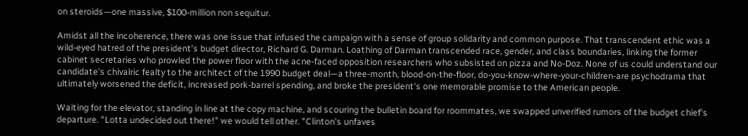on steroids—one massive, $100-million non sequitur.

Amidst all the incoherence, there was one issue that infused the campaign with a sense of group solidarity and common purpose. That transcendent ethic was a wild-eyed hatred of the president's budget director, Richard G. Darman. Loathing of Darman transcended race, gender, and class boundaries, linking the former cabinet secretaries who prowled the power floor with the acne-faced opposition researchers who subsisted on pizza and No-Doz. None of us could understand our candidate's chivalric fealty to the architect of the 1990 budget deal—a three-month, blood-on-the-floor, do-you-know-where-your-children-are psychodrama that ultimately worsened the deficit, increased pork-barrel spending, and broke the president's one memorable promise to the American people.

Waiting for the elevator, standing in line at the copy machine, and scouring the bulletin board for roommates, we swapped unverified rumors of the budget chief's departure. "Lotta undecided out there!" we would tell other. "Clinton's unfaves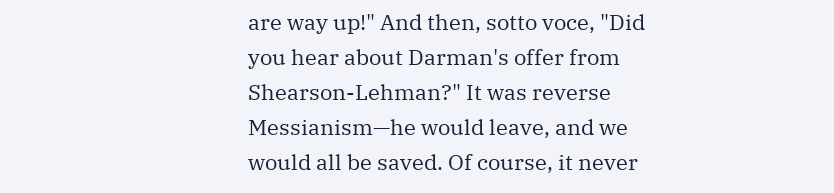are way up!" And then, sotto voce, "Did you hear about Darman's offer from Shearson-Lehman?" It was reverse Messianism—he would leave, and we would all be saved. Of course, it never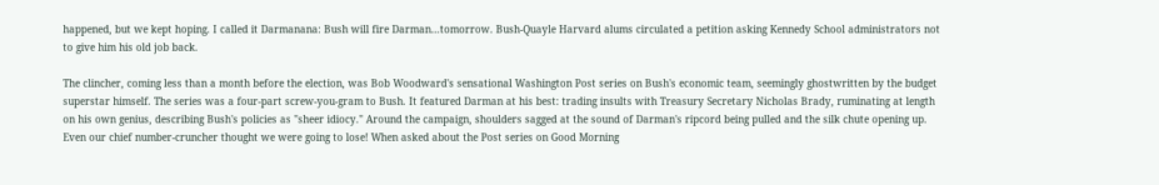happened, but we kept hoping. I called it Darmanana: Bush will fire Darman…tomorrow. Bush-Quayle Harvard alums circulated a petition asking Kennedy School administrators not to give him his old job back.

The clincher, coming less than a month before the election, was Bob Woodward's sensational Washington Post series on Bush's economic team, seemingly ghostwritten by the budget superstar himself. The series was a four-part screw-you-gram to Bush. It featured Darman at his best: trading insults with Treasury Secretary Nicholas Brady, ruminating at length on his own genius, describing Bush's policies as "sheer idiocy." Around the campaign, shoulders sagged at the sound of Darman's ripcord being pulled and the silk chute opening up. Even our chief number-cruncher thought we were going to lose! When asked about the Post series on Good Morning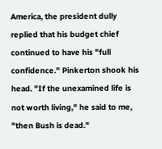America, the president dully replied that his budget chief continued to have his "full confidence." Pinkerton shook his head. "If the unexamined life is not worth living," he said to me, "then Bush is dead."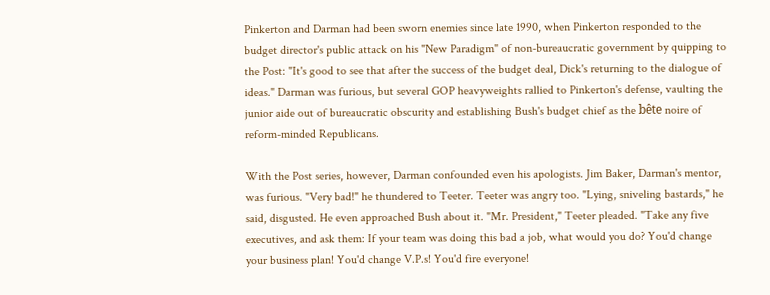Pinkerton and Darman had been sworn enemies since late 1990, when Pinkerton responded to the budget director's public attack on his "New Paradigm" of non-bureaucratic government by quipping to the Post: "It's good to see that after the success of the budget deal, Dick's returning to the dialogue of ideas." Darman was furious, but several GOP heavyweights rallied to Pinkerton's defense, vaulting the junior aide out of bureaucratic obscurity and establishing Bush's budget chief as the bête noire of reform-minded Republicans.

With the Post series, however, Darman confounded even his apologists. Jim Baker, Darman's mentor, was furious. "Very bad!" he thundered to Teeter. Teeter was angry too. "Lying, sniveling bastards," he said, disgusted. He even approached Bush about it. "Mr. President," Teeter pleaded. "Take any five executives, and ask them: If your team was doing this bad a job, what would you do? You'd change your business plan! You'd change V.P.s! You'd fire everyone!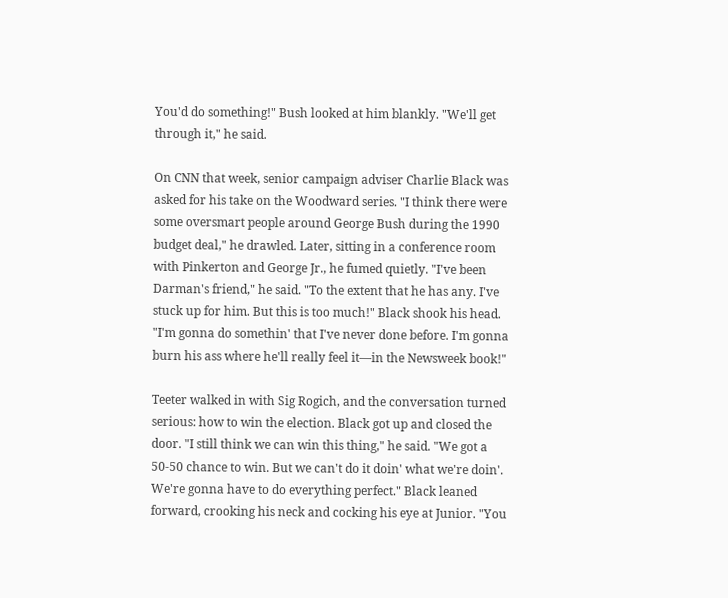You'd do something!" Bush looked at him blankly. "We'll get through it," he said.

On CNN that week, senior campaign adviser Charlie Black was asked for his take on the Woodward series. "I think there were some oversmart people around George Bush during the 1990 budget deal," he drawled. Later, sitting in a conference room with Pinkerton and George Jr., he fumed quietly. "I've been Darman's friend," he said. "To the extent that he has any. I've stuck up for him. But this is too much!" Black shook his head. "I'm gonna do somethin' that I've never done before. I'm gonna burn his ass where he'll really feel it—in the Newsweek book!"

Teeter walked in with Sig Rogich, and the conversation turned serious: how to win the election. Black got up and closed the door. "I still think we can win this thing," he said. "We got a 50-50 chance to win. But we can't do it doin' what we're doin'. We're gonna have to do everything perfect." Black leaned forward, crooking his neck and cocking his eye at Junior. "You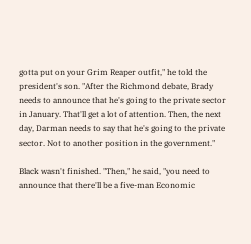gotta put on your Grim Reaper outfit," he told the president's son. "After the Richmond debate, Brady needs to announce that he's going to the private sector in January. That'll get a lot of attention. Then, the next day, Darman needs to say that he's going to the private sector. Not to another position in the government."

Black wasn't finished. "Then," he said, "you need to announce that there'll be a five-man Economic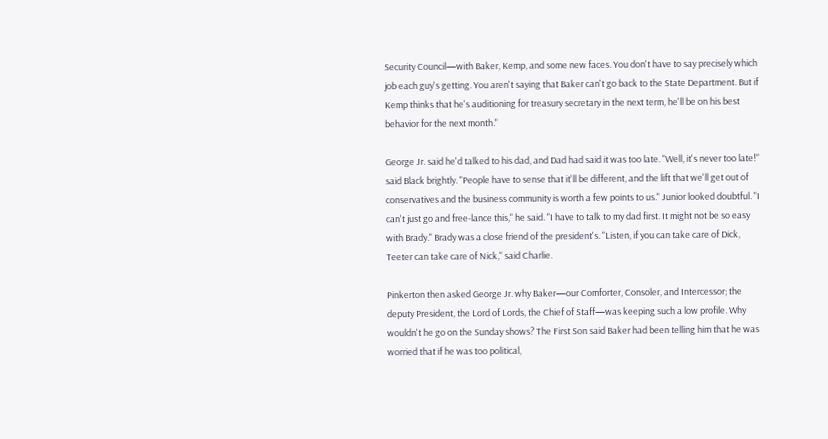Security Council—with Baker, Kemp, and some new faces. You don't have to say precisely which job each guy's getting. You aren't saying that Baker can't go back to the State Department. But if Kemp thinks that he's auditioning for treasury secretary in the next term, he'll be on his best behavior for the next month."

George Jr. said he'd talked to his dad, and Dad had said it was too late. "Well, it's never too late!" said Black brightly. "People have to sense that it'll be different, and the lift that we'll get out of conservatives and the business community is worth a few points to us." Junior looked doubtful. "I can't just go and free-lance this," he said. "I have to talk to my dad first. It might not be so easy with Brady." Brady was a close friend of the president's. "Listen, if you can take care of Dick, Teeter can take care of Nick," said Charlie.

Pinkerton then asked George Jr. why Baker—our Comforter, Consoler, and Intercessor; the deputy President, the Lord of Lords, the Chief of Staff—was keeping such a low profile. Why wouldn't he go on the Sunday shows? The First Son said Baker had been telling him that he was worried that if he was too political,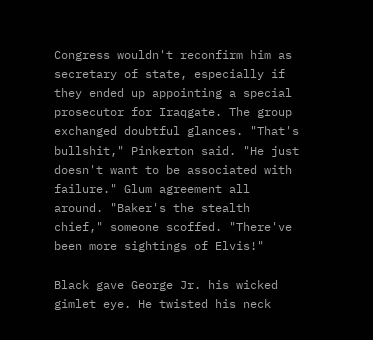Congress wouldn't reconfirm him as secretary of state, especially if they ended up appointing a special prosecutor for Iraqgate. The group exchanged doubtful glances. "That's bullshit," Pinkerton said. "He just doesn't want to be associated with failure." Glum agreement all around. "Baker's the stealth chief," someone scoffed. "There've been more sightings of Elvis!"

Black gave George Jr. his wicked gimlet eye. He twisted his neck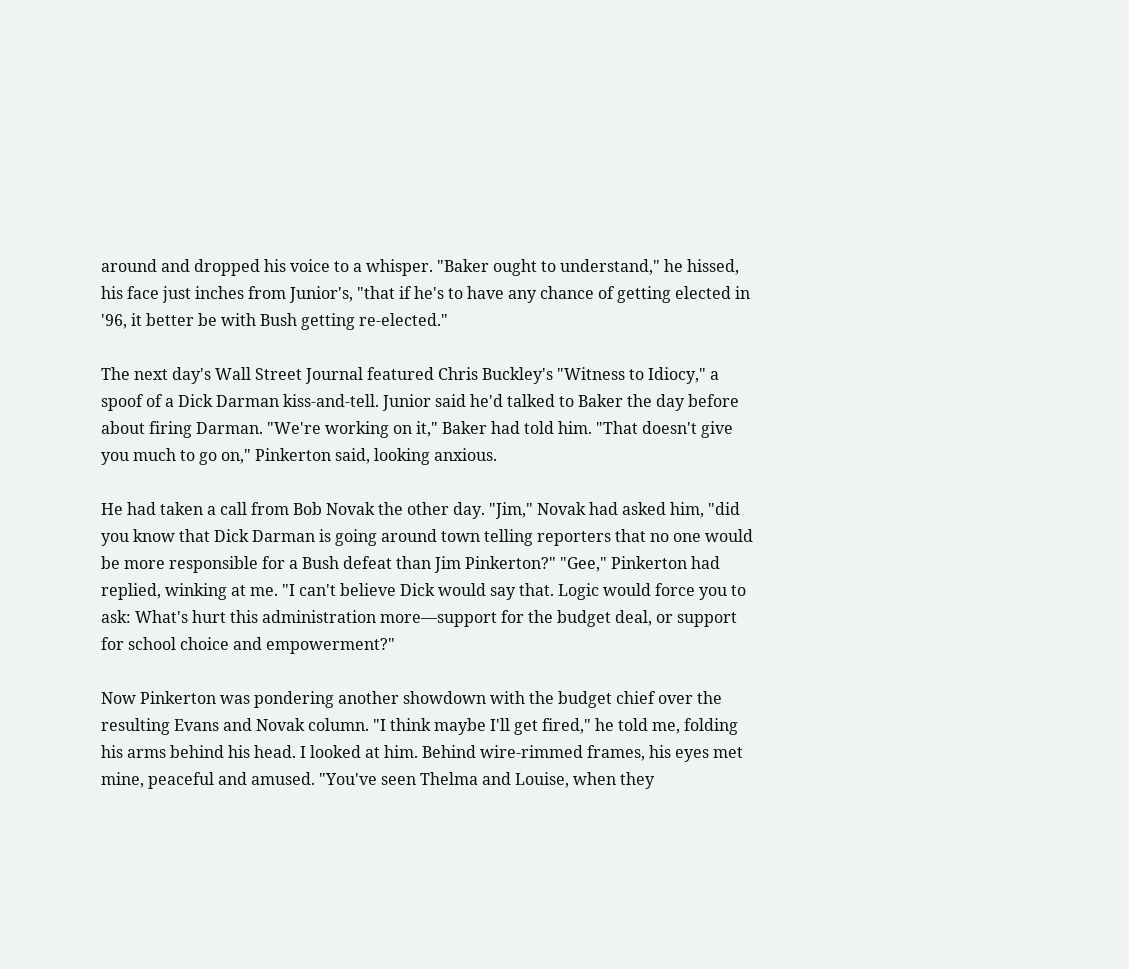around and dropped his voice to a whisper. "Baker ought to understand," he hissed, his face just inches from Junior's, "that if he's to have any chance of getting elected in '96, it better be with Bush getting re-elected."

The next day's Wall Street Journal featured Chris Buckley's "Witness to Idiocy," a spoof of a Dick Darman kiss-and-tell. Junior said he'd talked to Baker the day before about firing Darman. "We're working on it," Baker had told him. "That doesn't give you much to go on," Pinkerton said, looking anxious.

He had taken a call from Bob Novak the other day. "Jim," Novak had asked him, "did you know that Dick Darman is going around town telling reporters that no one would be more responsible for a Bush defeat than Jim Pinkerton?" "Gee," Pinkerton had replied, winking at me. "I can't believe Dick would say that. Logic would force you to ask: What's hurt this administration more—support for the budget deal, or support for school choice and empowerment?"

Now Pinkerton was pondering another showdown with the budget chief over the resulting Evans and Novak column. "I think maybe I'll get fired," he told me, folding his arms behind his head. I looked at him. Behind wire-rimmed frames, his eyes met mine, peaceful and amused. "You've seen Thelma and Louise, when they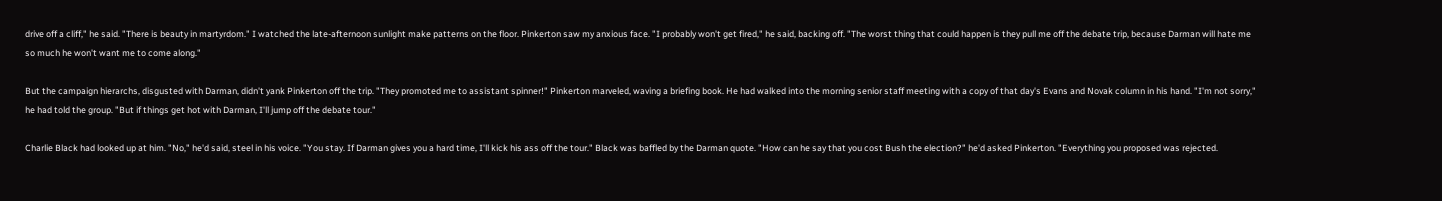drive off a cliff," he said. "There is beauty in martyrdom." I watched the late-afternoon sunlight make patterns on the floor. Pinkerton saw my anxious face. "I probably won't get fired," he said, backing off. "The worst thing that could happen is they pull me off the debate trip, because Darman will hate me so much he won't want me to come along."

But the campaign hierarchs, disgusted with Darman, didn't yank Pinkerton off the trip. "They promoted me to assistant spinner!" Pinkerton marveled, waving a briefing book. He had walked into the morning senior staff meeting with a copy of that day's Evans and Novak column in his hand. "I'm not sorry," he had told the group. "But if things get hot with Darman, I'll jump off the debate tour."

Charlie Black had looked up at him. "No," he'd said, steel in his voice. "You stay. If Darman gives you a hard time, I'll kick his ass off the tour." Black was baffled by the Darman quote. "How can he say that you cost Bush the election?" he'd asked Pinkerton. "Everything you proposed was rejected.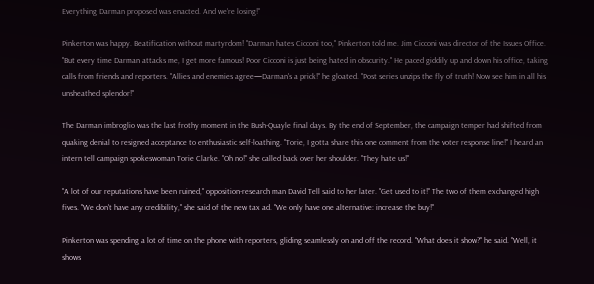Everything Darman proposed was enacted. And we're losing!"

Pinkerton was happy. Beatification without martyrdom! "Darman hates Cicconi too," Pinkerton told me. Jim Cicconi was director of the Issues Office. "But every time Darman attacks me, I get more famous! Poor Cicconi is just being hated in obscurity." He paced giddily up and down his office, taking calls from friends and reporters. "Allies and enemies agree—Darman's a prick!" he gloated. "Post series unzips the fly of truth! Now see him in all his unsheathed splendor!"

The Darman imbroglio was the last frothy moment in the Bush-Quayle final days. By the end of September, the campaign temper had shifted from quaking denial to resigned acceptance to enthusiastic self-loathing. "Torie, I gotta share this one comment from the voter response line!" I heard an intern tell campaign spokeswoman Torie Clarke. "Oh no!" she called back over her shoulder. "They hate us!"

"A lot of our reputations have been ruined," opposition-research man David Tell said to her later. "Get used to it!" The two of them exchanged high fives. "We don't have any credibility," she said of the new tax ad. "We only have one alternative: increase the buy!"

Pinkerton was spending a lot of time on the phone with reporters, gliding seamlessly on and off the record. "What does it show?" he said. "Well, it shows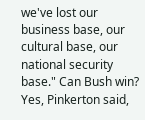we've lost our business base, our cultural base, our national security base." Can Bush win? Yes, Pinkerton said,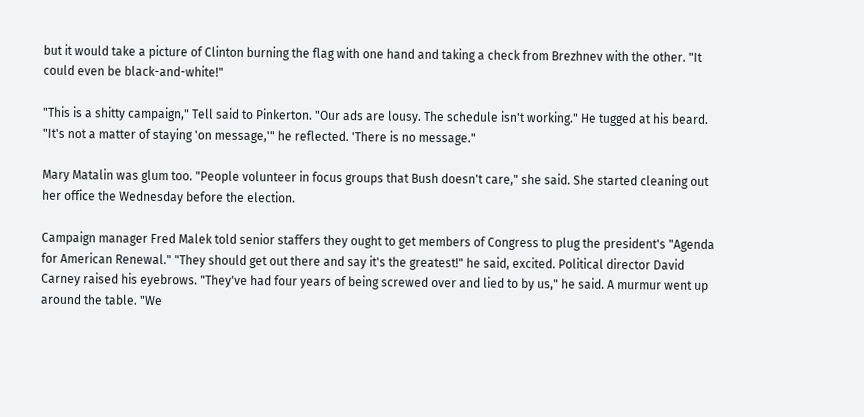but it would take a picture of Clinton burning the flag with one hand and taking a check from Brezhnev with the other. "It could even be black-and-white!"

"This is a shitty campaign," Tell said to Pinkerton. "Our ads are lousy. The schedule isn't working." He tugged at his beard. "It's not a matter of staying 'on message,'" he reflected. 'There is no message."

Mary Matalin was glum too. "People volunteer in focus groups that Bush doesn't care," she said. She started cleaning out her office the Wednesday before the election.

Campaign manager Fred Malek told senior staffers they ought to get members of Congress to plug the president's "Agenda for American Renewal." "They should get out there and say it's the greatest!" he said, excited. Political director David Carney raised his eyebrows. "They've had four years of being screwed over and lied to by us," he said. A murmur went up around the table. "We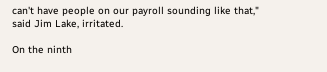can't have people on our payroll sounding like that," said Jim Lake, irritated.

On the ninth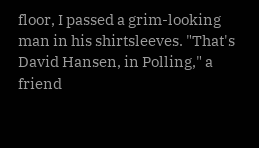floor, I passed a grim-looking man in his shirtsleeves. "That's David Hansen, in Polling," a friend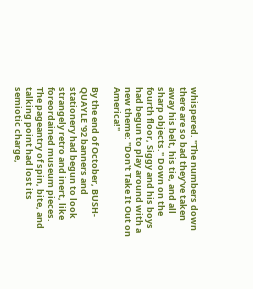whispered. "The numbers down there are so bad they've taken away his belt, his tie, and all sharp objects." Down on the fourth floor, Siggy and his boys had begun to play around with a new theme: "Don't Take It Out on America!"

By the end of October, BUSH-QUAYLE '92 banners and stationery had begun to look strangely retro and inert, like foreordained museum pieces. The pageantry of spin, bite, and talking point had lost its semiotic charge,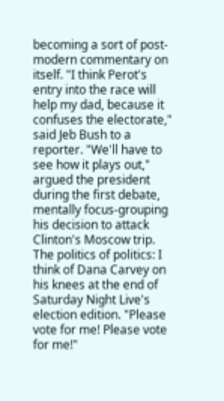becoming a sort of post-modern commentary on itself. "I think Perot's entry into the race will help my dad, because it confuses the electorate," said Jeb Bush to a reporter. "We'll have to see how it plays out," argued the president during the first debate, mentally focus-grouping his decision to attack Clinton's Moscow trip. The politics of politics: I think of Dana Carvey on his knees at the end of Saturday Night Live's election edition. "Please vote for me! Please vote for me!"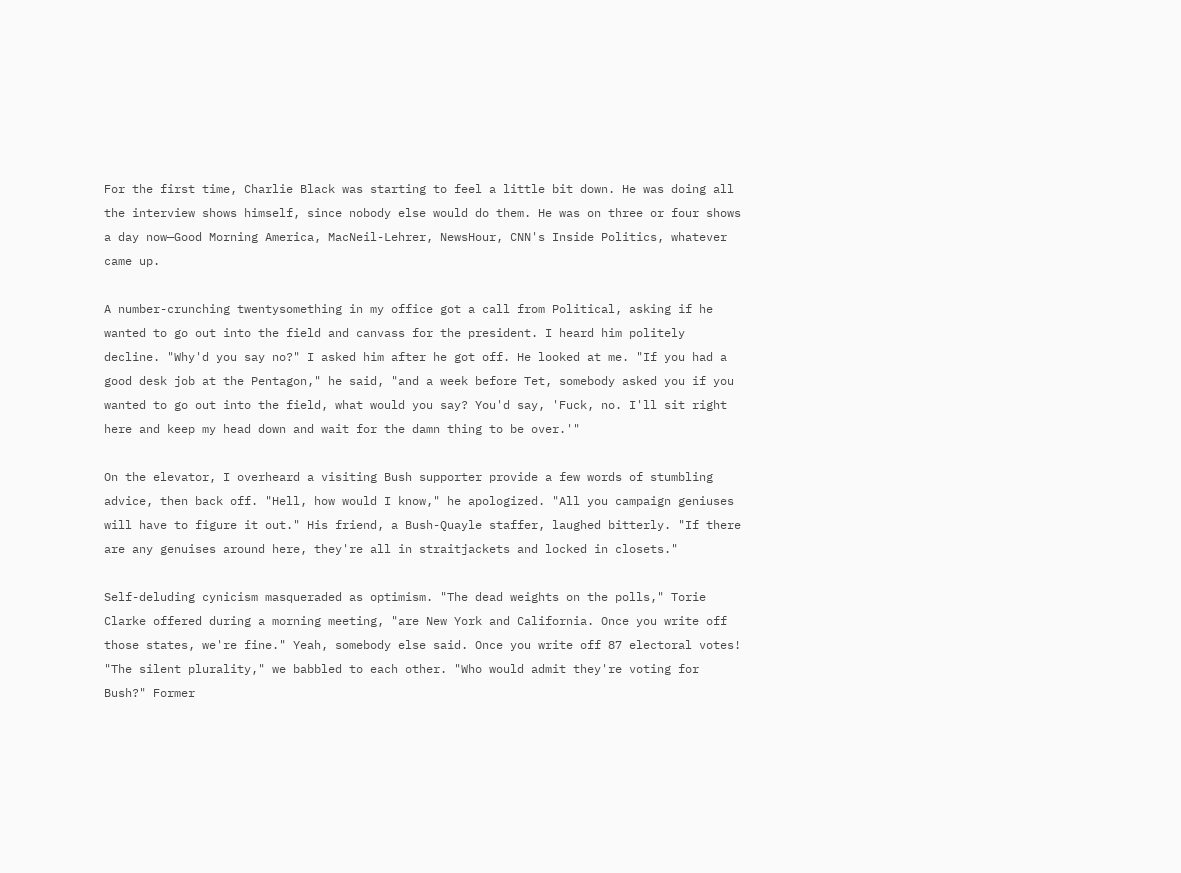For the first time, Charlie Black was starting to feel a little bit down. He was doing all the interview shows himself, since nobody else would do them. He was on three or four shows a day now—Good Morning America, MacNeil-Lehrer, NewsHour, CNN's Inside Politics, whatever came up.

A number-crunching twentysomething in my office got a call from Political, asking if he wanted to go out into the field and canvass for the president. I heard him politely decline. "Why'd you say no?" I asked him after he got off. He looked at me. "If you had a good desk job at the Pentagon," he said, "and a week before Tet, somebody asked you if you wanted to go out into the field, what would you say? You'd say, 'Fuck, no. I'll sit right here and keep my head down and wait for the damn thing to be over.'"

On the elevator, I overheard a visiting Bush supporter provide a few words of stumbling advice, then back off. "Hell, how would I know," he apologized. "All you campaign geniuses will have to figure it out." His friend, a Bush-Quayle staffer, laughed bitterly. "If there are any genuises around here, they're all in straitjackets and locked in closets."

Self-deluding cynicism masqueraded as optimism. "The dead weights on the polls," Torie Clarke offered during a morning meeting, "are New York and California. Once you write off those states, we're fine." Yeah, somebody else said. Once you write off 87 electoral votes! "The silent plurality," we babbled to each other. "Who would admit they're voting for Bush?" Former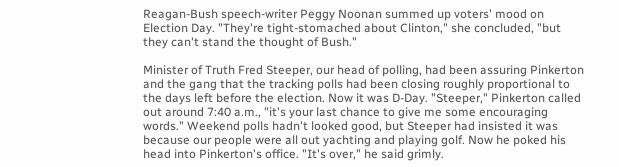Reagan-Bush speech-writer Peggy Noonan summed up voters' mood on Election Day. "They're tight-stomached about Clinton," she concluded, "but they can't stand the thought of Bush."

Minister of Truth Fred Steeper, our head of polling, had been assuring Pinkerton and the gang that the tracking polls had been closing roughly proportional to the days left before the election. Now it was D-Day. "Steeper," Pinkerton called out around 7:40 a.m., "it's your last chance to give me some encouraging words." Weekend polls hadn't looked good, but Steeper had insisted it was because our people were all out yachting and playing golf. Now he poked his head into Pinkerton's office. "It's over," he said grimly.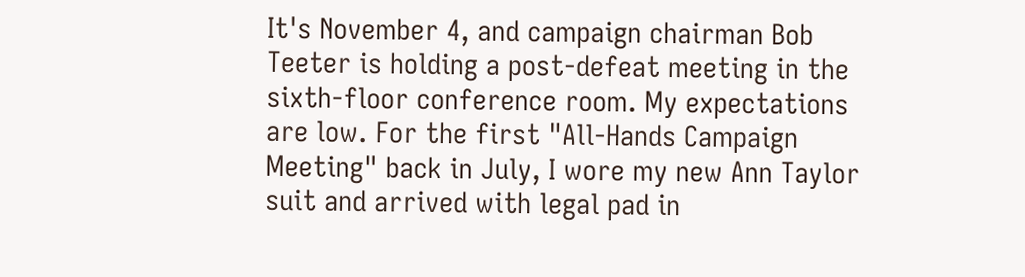It's November 4, and campaign chairman Bob Teeter is holding a post-defeat meeting in the sixth-floor conference room. My expectations are low. For the first "All-Hands Campaign Meeting" back in July, I wore my new Ann Taylor suit and arrived with legal pad in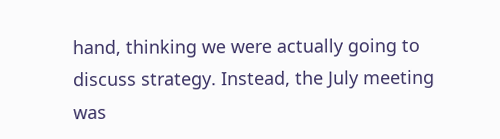hand, thinking we were actually going to discuss strategy. Instead, the July meeting was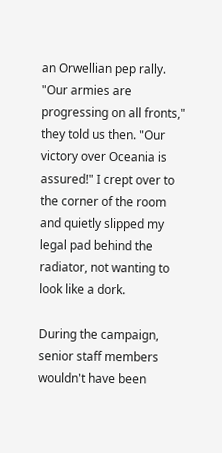an Orwellian pep rally. "Our armies are progressing on all fronts," they told us then. "Our victory over Oceania is assured!" I crept over to the corner of the room and quietly slipped my legal pad behind the radiator, not wanting to look like a dork.

During the campaign, senior staff members wouldn't have been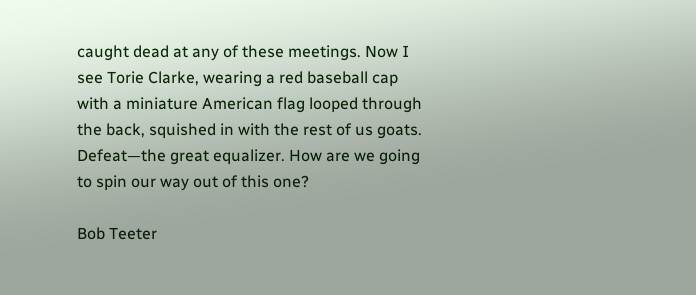caught dead at any of these meetings. Now I see Torie Clarke, wearing a red baseball cap with a miniature American flag looped through the back, squished in with the rest of us goats. Defeat—the great equalizer. How are we going to spin our way out of this one?

Bob Teeter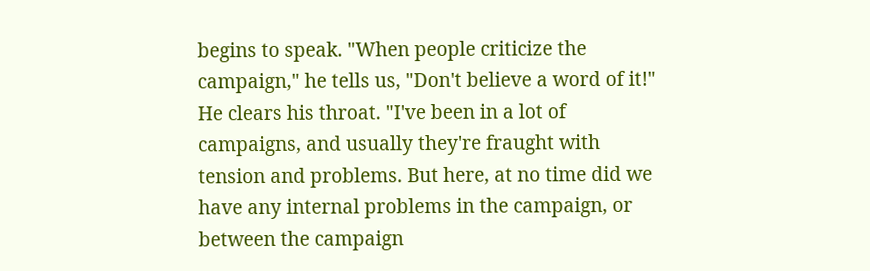begins to speak. "When people criticize the campaign," he tells us, "Don't believe a word of it!" He clears his throat. "I've been in a lot of campaigns, and usually they're fraught with tension and problems. But here, at no time did we have any internal problems in the campaign, or between the campaign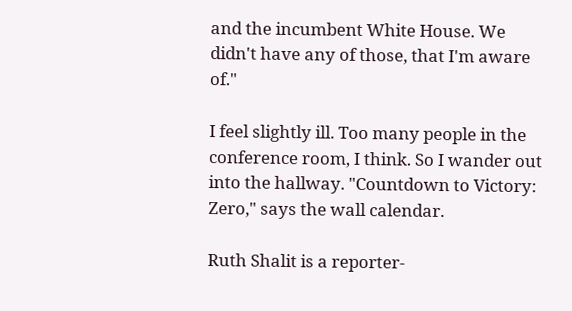and the incumbent White House. We didn't have any of those, that I'm aware of."

I feel slightly ill. Too many people in the conference room, I think. So I wander out into the hallway. "Countdown to Victory: Zero," says the wall calendar.

Ruth Shalit is a reporter-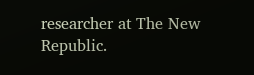researcher at The New Republic.